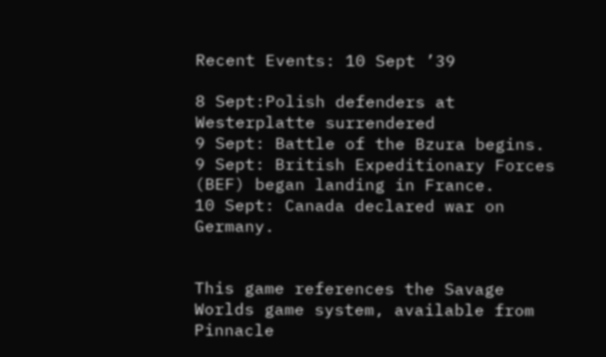Recent Events: 10 Sept ’39

8 Sept:Polish defenders at Westerplatte surrendered
9 Sept: Battle of the Bzura begins.
9 Sept: British Expeditionary Forces (BEF) began landing in France.
10 Sept: Canada declared war on Germany.


This game references the Savage Worlds game system, available from Pinnacle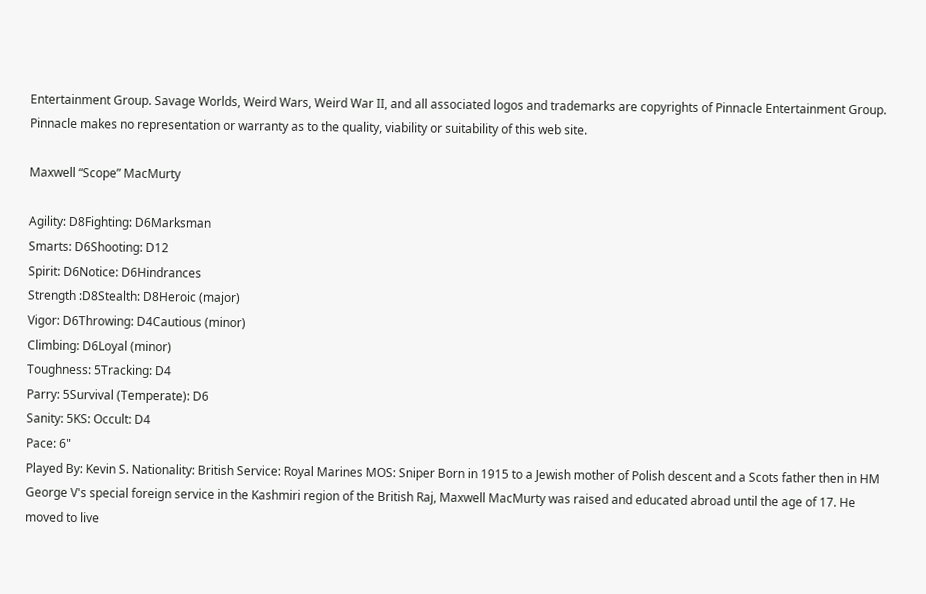Entertainment Group. Savage Worlds, Weird Wars, Weird War II, and all associated logos and trademarks are copyrights of Pinnacle Entertainment Group. Pinnacle makes no representation or warranty as to the quality, viability or suitability of this web site.

Maxwell “Scope” MacMurty

Agility: D8Fighting: D6Marksman
Smarts: D6Shooting: D12
Spirit: D6Notice: D6Hindrances
Strength :D8Stealth: D8Heroic (major)
Vigor: D6Throwing: D4Cautious (minor)
Climbing: D6Loyal (minor)
Toughness: 5Tracking: D4
Parry: 5Survival (Temperate): D6
Sanity: 5KS: Occult: D4
Pace: 6"
Played By: Kevin S. Nationality: British Service: Royal Marines MOS: Sniper Born in 1915 to a Jewish mother of Polish descent and a Scots father then in HM George V's special foreign service in the Kashmiri region of the British Raj, Maxwell MacMurty was raised and educated abroad until the age of 17. He moved to live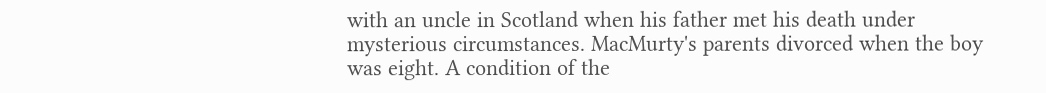with an uncle in Scotland when his father met his death under mysterious circumstances. MacMurty's parents divorced when the boy was eight. A condition of the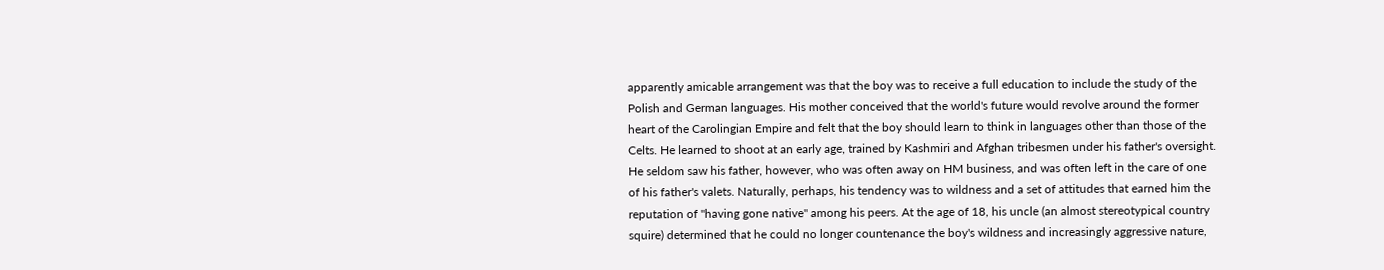apparently amicable arrangement was that the boy was to receive a full education to include the study of the Polish and German languages. His mother conceived that the world's future would revolve around the former heart of the Carolingian Empire and felt that the boy should learn to think in languages other than those of the Celts. He learned to shoot at an early age, trained by Kashmiri and Afghan tribesmen under his father's oversight. He seldom saw his father, however, who was often away on HM business, and was often left in the care of one of his father's valets. Naturally, perhaps, his tendency was to wildness and a set of attitudes that earned him the reputation of "having gone native" among his peers. At the age of 18, his uncle (an almost stereotypical country squire) determined that he could no longer countenance the boy's wildness and increasingly aggressive nature,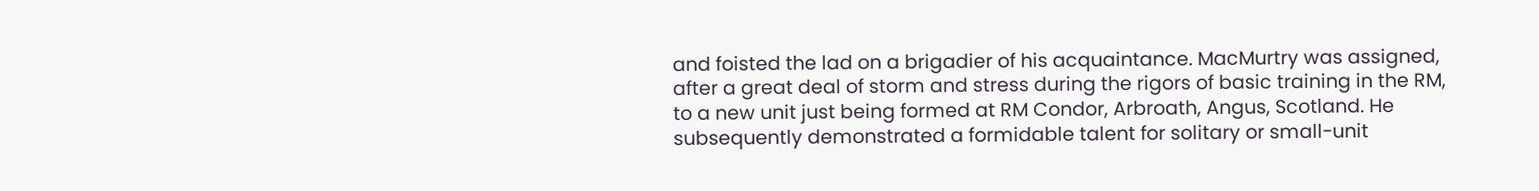and foisted the lad on a brigadier of his acquaintance. MacMurtry was assigned, after a great deal of storm and stress during the rigors of basic training in the RM, to a new unit just being formed at RM Condor, Arbroath, Angus, Scotland. He subsequently demonstrated a formidable talent for solitary or small-unit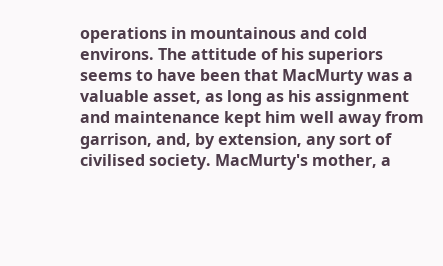operations in mountainous and cold environs. The attitude of his superiors seems to have been that MacMurty was a valuable asset, as long as his assignment and maintenance kept him well away from garrison, and, by extension, any sort of civilised society. MacMurty's mother, a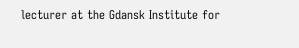lecturer at the Gdansk Institute for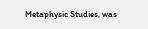Metaphysic Studies, was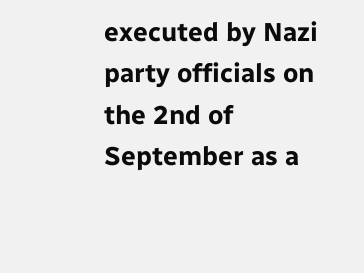executed by Nazi party officials on the 2nd of September as a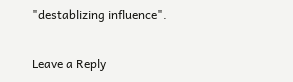"destablizing influence".

Leave a Reply